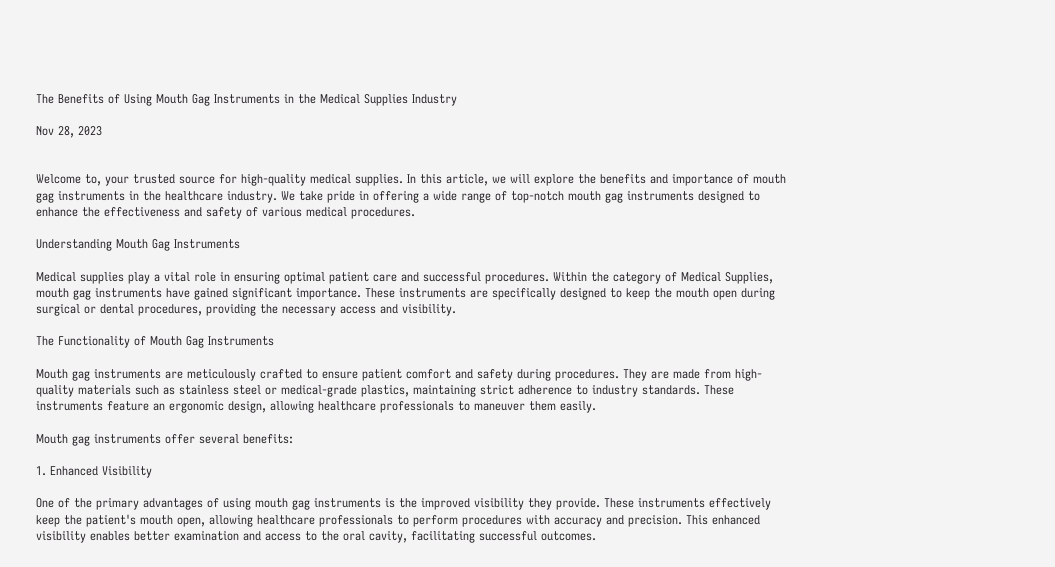The Benefits of Using Mouth Gag Instruments in the Medical Supplies Industry

Nov 28, 2023


Welcome to, your trusted source for high-quality medical supplies. In this article, we will explore the benefits and importance of mouth gag instruments in the healthcare industry. We take pride in offering a wide range of top-notch mouth gag instruments designed to enhance the effectiveness and safety of various medical procedures.

Understanding Mouth Gag Instruments

Medical supplies play a vital role in ensuring optimal patient care and successful procedures. Within the category of Medical Supplies, mouth gag instruments have gained significant importance. These instruments are specifically designed to keep the mouth open during surgical or dental procedures, providing the necessary access and visibility.

The Functionality of Mouth Gag Instruments

Mouth gag instruments are meticulously crafted to ensure patient comfort and safety during procedures. They are made from high-quality materials such as stainless steel or medical-grade plastics, maintaining strict adherence to industry standards. These instruments feature an ergonomic design, allowing healthcare professionals to maneuver them easily.

Mouth gag instruments offer several benefits:

1. Enhanced Visibility

One of the primary advantages of using mouth gag instruments is the improved visibility they provide. These instruments effectively keep the patient's mouth open, allowing healthcare professionals to perform procedures with accuracy and precision. This enhanced visibility enables better examination and access to the oral cavity, facilitating successful outcomes.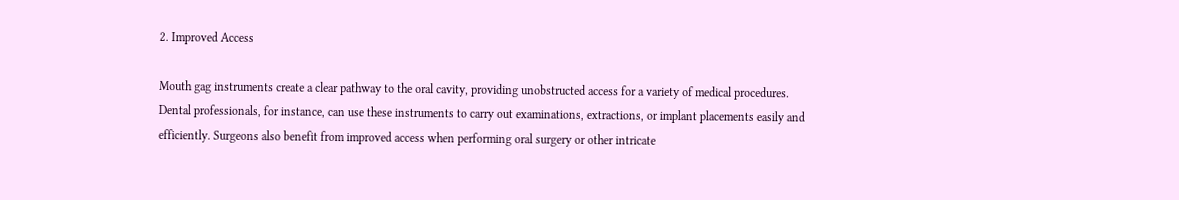2. Improved Access

Mouth gag instruments create a clear pathway to the oral cavity, providing unobstructed access for a variety of medical procedures. Dental professionals, for instance, can use these instruments to carry out examinations, extractions, or implant placements easily and efficiently. Surgeons also benefit from improved access when performing oral surgery or other intricate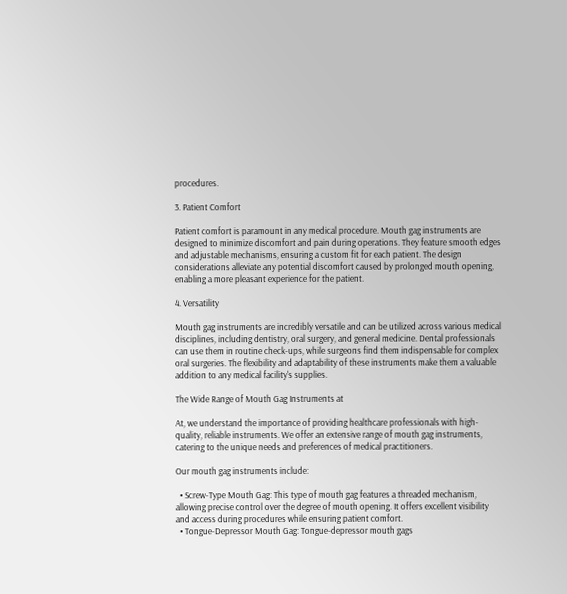procedures.

3. Patient Comfort

Patient comfort is paramount in any medical procedure. Mouth gag instruments are designed to minimize discomfort and pain during operations. They feature smooth edges and adjustable mechanisms, ensuring a custom fit for each patient. The design considerations alleviate any potential discomfort caused by prolonged mouth opening, enabling a more pleasant experience for the patient.

4. Versatility

Mouth gag instruments are incredibly versatile and can be utilized across various medical disciplines, including dentistry, oral surgery, and general medicine. Dental professionals can use them in routine check-ups, while surgeons find them indispensable for complex oral surgeries. The flexibility and adaptability of these instruments make them a valuable addition to any medical facility's supplies.

The Wide Range of Mouth Gag Instruments at

At, we understand the importance of providing healthcare professionals with high-quality, reliable instruments. We offer an extensive range of mouth gag instruments, catering to the unique needs and preferences of medical practitioners.

Our mouth gag instruments include:

  • Screw-Type Mouth Gag: This type of mouth gag features a threaded mechanism, allowing precise control over the degree of mouth opening. It offers excellent visibility and access during procedures while ensuring patient comfort.
  • Tongue-Depressor Mouth Gag: Tongue-depressor mouth gags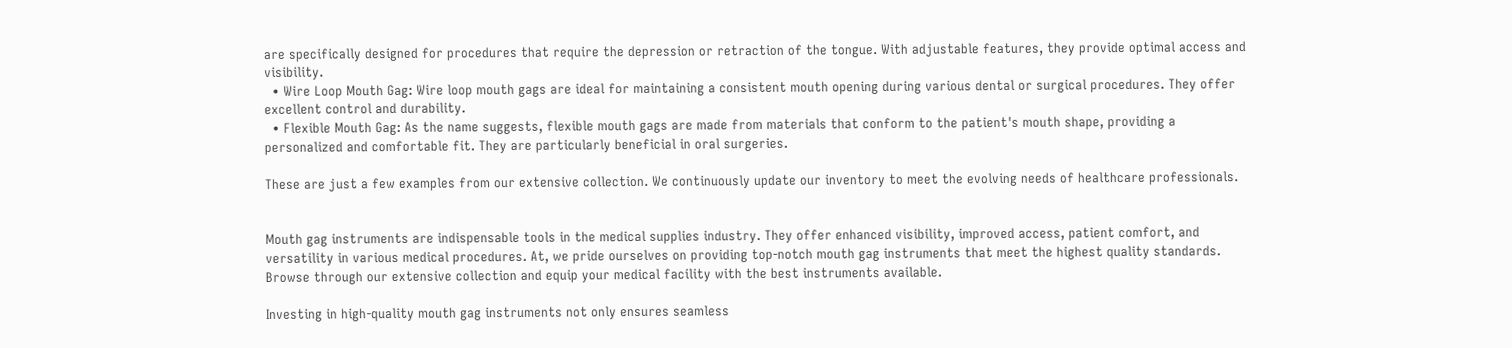are specifically designed for procedures that require the depression or retraction of the tongue. With adjustable features, they provide optimal access and visibility.
  • Wire Loop Mouth Gag: Wire loop mouth gags are ideal for maintaining a consistent mouth opening during various dental or surgical procedures. They offer excellent control and durability.
  • Flexible Mouth Gag: As the name suggests, flexible mouth gags are made from materials that conform to the patient's mouth shape, providing a personalized and comfortable fit. They are particularly beneficial in oral surgeries.

These are just a few examples from our extensive collection. We continuously update our inventory to meet the evolving needs of healthcare professionals.


Mouth gag instruments are indispensable tools in the medical supplies industry. They offer enhanced visibility, improved access, patient comfort, and versatility in various medical procedures. At, we pride ourselves on providing top-notch mouth gag instruments that meet the highest quality standards. Browse through our extensive collection and equip your medical facility with the best instruments available.

Investing in high-quality mouth gag instruments not only ensures seamless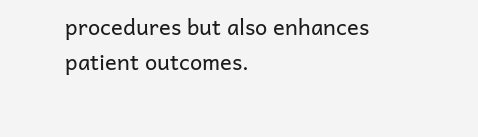procedures but also enhances patient outcomes.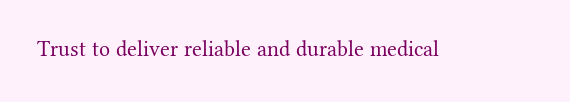Trust to deliver reliable and durable medical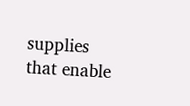supplies that enable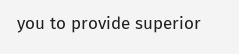you to provide superior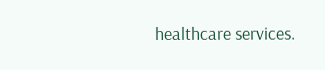healthcare services.